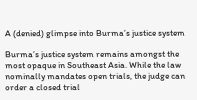A (denied) glimpse into Burma’s justice system

Burma’s justice system remains amongst the most opaque in Southeast Asia. While the law nominally mandates open trials, the judge can order a closed trial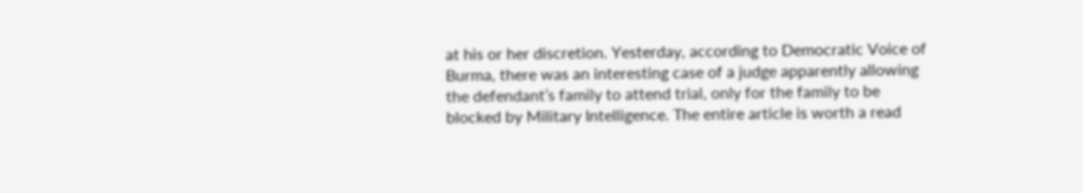at his or her discretion. Yesterday, according to Democratic Voice of Burma, there was an interesting case of a judge apparently allowing the defendant’s family to attend trial, only for the family to be blocked by Military Intelligence. The entire article is worth a read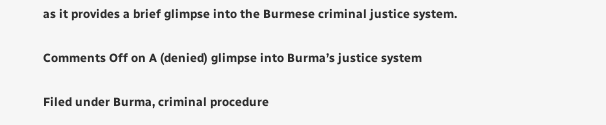as it provides a brief glimpse into the Burmese criminal justice system.

Comments Off on A (denied) glimpse into Burma’s justice system

Filed under Burma, criminal procedure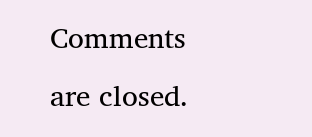Comments are closed.